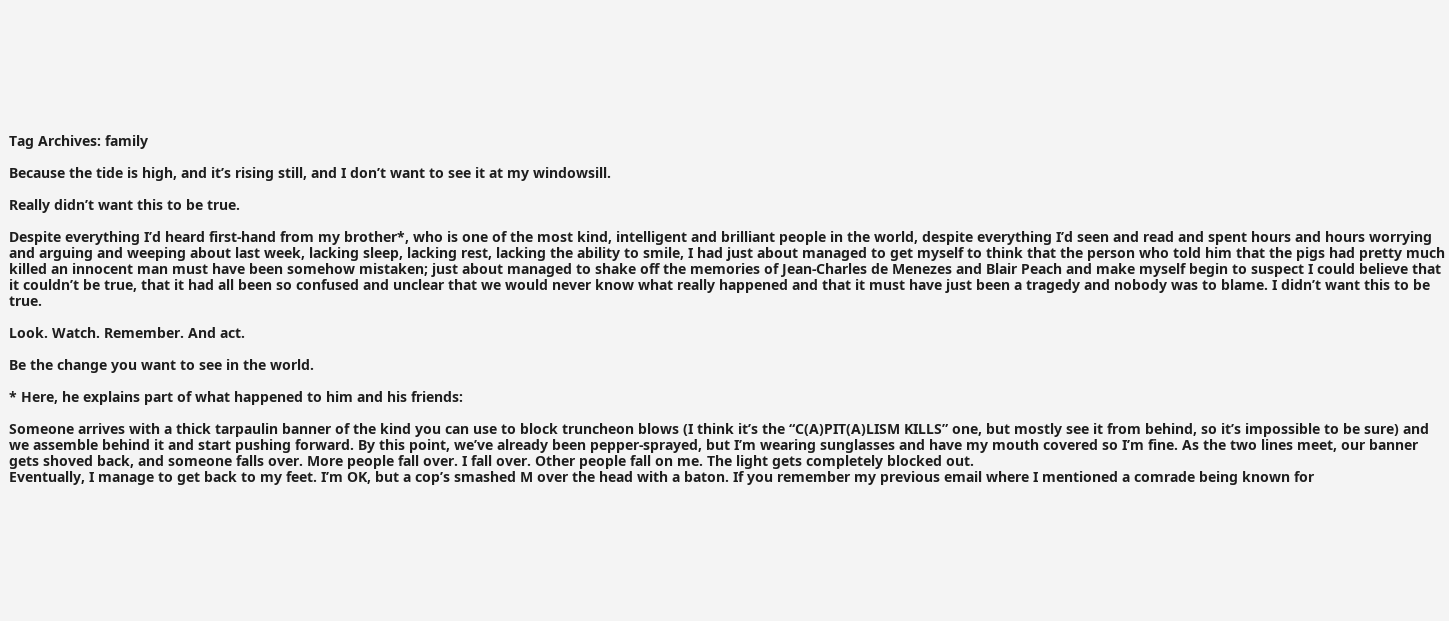Tag Archives: family

Because the tide is high, and it’s rising still, and I don’t want to see it at my windowsill.

Really didn’t want this to be true.

Despite everything I’d heard first-hand from my brother*, who is one of the most kind, intelligent and brilliant people in the world, despite everything I’d seen and read and spent hours and hours worrying and arguing and weeping about last week, lacking sleep, lacking rest, lacking the ability to smile, I had just about managed to get myself to think that the person who told him that the pigs had pretty much killed an innocent man must have been somehow mistaken; just about managed to shake off the memories of Jean-Charles de Menezes and Blair Peach and make myself begin to suspect I could believe that it couldn’t be true, that it had all been so confused and unclear that we would never know what really happened and that it must have just been a tragedy and nobody was to blame. I didn’t want this to be true.

Look. Watch. Remember. And act.

Be the change you want to see in the world.

* Here, he explains part of what happened to him and his friends:

Someone arrives with a thick tarpaulin banner of the kind you can use to block truncheon blows (I think it’s the “C(A)PIT(A)LISM KILLS” one, but mostly see it from behind, so it’s impossible to be sure) and we assemble behind it and start pushing forward. By this point, we’ve already been pepper-sprayed, but I’m wearing sunglasses and have my mouth covered so I’m fine. As the two lines meet, our banner gets shoved back, and someone falls over. More people fall over. I fall over. Other people fall on me. The light gets completely blocked out.
Eventually, I manage to get back to my feet. I’m OK, but a cop’s smashed M over the head with a baton. If you remember my previous email where I mentioned a comrade being known for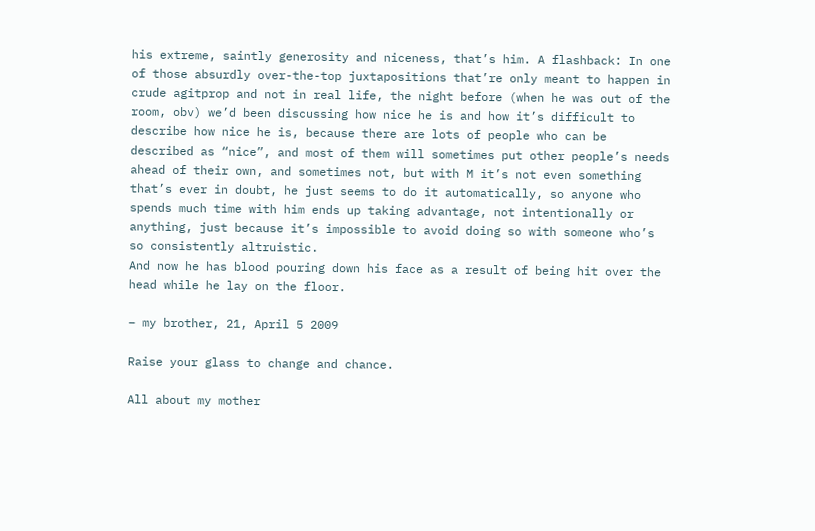his extreme, saintly generosity and niceness, that’s him. A flashback: In one of those absurdly over-the-top juxtapositions that’re only meant to happen in crude agitprop and not in real life, the night before (when he was out of the room, obv) we’d been discussing how nice he is and how it’s difficult to describe how nice he is, because there are lots of people who can be described as “nice”, and most of them will sometimes put other people’s needs ahead of their own, and sometimes not, but with M it’s not even something that’s ever in doubt, he just seems to do it automatically, so anyone who spends much time with him ends up taking advantage, not intentionally or anything, just because it’s impossible to avoid doing so with someone who’s so consistently altruistic.
And now he has blood pouring down his face as a result of being hit over the head while he lay on the floor.

– my brother, 21, April 5 2009

Raise your glass to change and chance.

All about my mother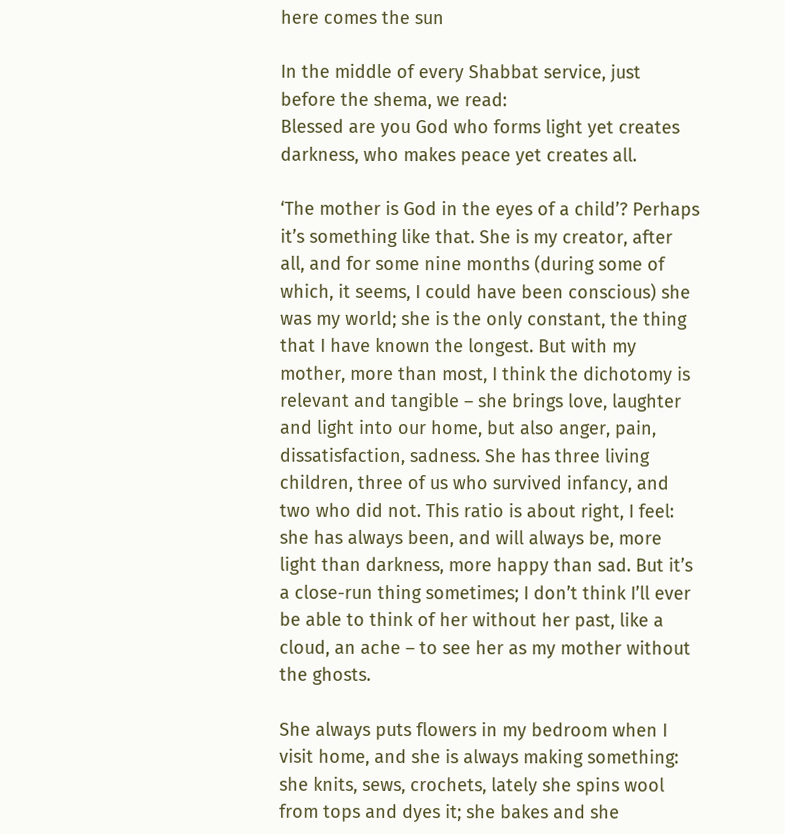here comes the sun

In the middle of every Shabbat service, just before the shema, we read:
Blessed are you God who forms light yet creates darkness, who makes peace yet creates all.

‘The mother is God in the eyes of a child’? Perhaps it’s something like that. She is my creator, after all, and for some nine months (during some of which, it seems, I could have been conscious) she was my world; she is the only constant, the thing that I have known the longest. But with my mother, more than most, I think the dichotomy is relevant and tangible – she brings love, laughter and light into our home, but also anger, pain, dissatisfaction, sadness. She has three living children, three of us who survived infancy, and two who did not. This ratio is about right, I feel: she has always been, and will always be, more light than darkness, more happy than sad. But it’s a close-run thing sometimes; I don’t think I’ll ever be able to think of her without her past, like a cloud, an ache – to see her as my mother without the ghosts.

She always puts flowers in my bedroom when I visit home, and she is always making something: she knits, sews, crochets, lately she spins wool from tops and dyes it; she bakes and she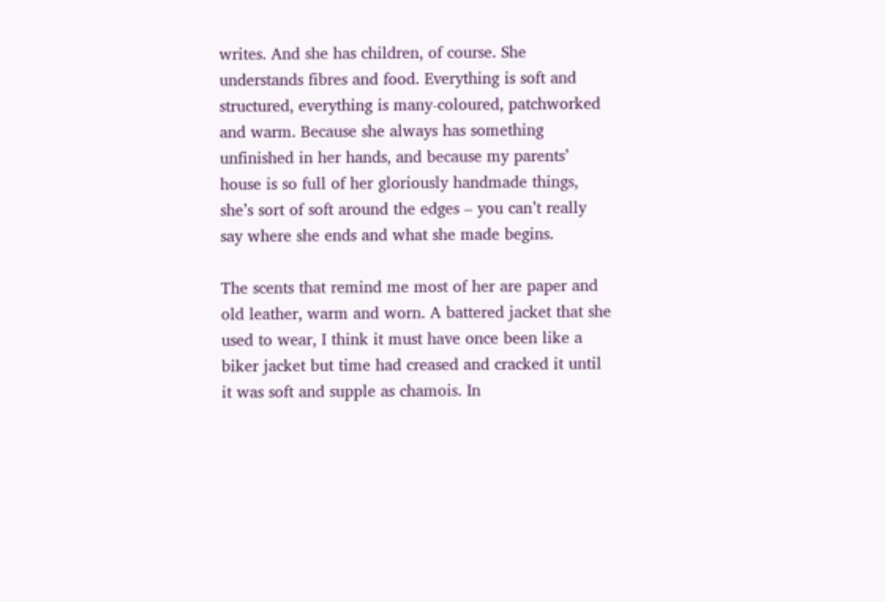writes. And she has children, of course. She understands fibres and food. Everything is soft and structured, everything is many-coloured, patchworked and warm. Because she always has something unfinished in her hands, and because my parents’ house is so full of her gloriously handmade things, she’s sort of soft around the edges – you can’t really say where she ends and what she made begins.

The scents that remind me most of her are paper and old leather, warm and worn. A battered jacket that she used to wear, I think it must have once been like a biker jacket but time had creased and cracked it until it was soft and supple as chamois. In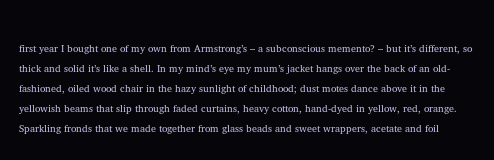first year I bought one of my own from Armstrong’s – a subconscious memento? – but it’s different, so thick and solid it’s like a shell. In my mind’s eye my mum’s jacket hangs over the back of an old-fashioned, oiled wood chair in the hazy sunlight of childhood; dust motes dance above it in the yellowish beams that slip through faded curtains, heavy cotton, hand-dyed in yellow, red, orange. Sparkling fronds that we made together from glass beads and sweet wrappers, acetate and foil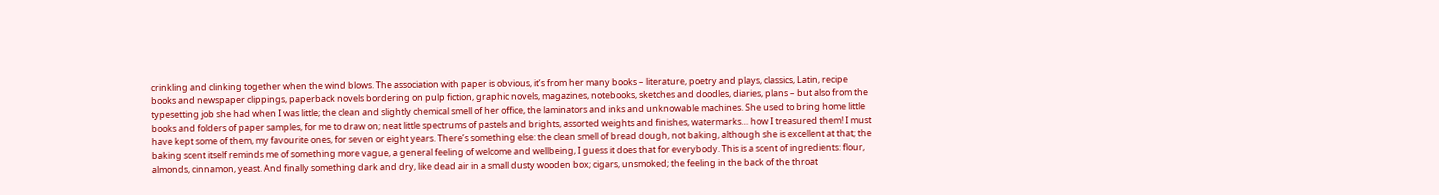crinkling and clinking together when the wind blows. The association with paper is obvious, it’s from her many books – literature, poetry and plays, classics, Latin, recipe books and newspaper clippings, paperback novels bordering on pulp fiction, graphic novels, magazines, notebooks, sketches and doodles, diaries, plans – but also from the typesetting job she had when I was little; the clean and slightly chemical smell of her office, the laminators and inks and unknowable machines. She used to bring home little books and folders of paper samples, for me to draw on; neat little spectrums of pastels and brights, assorted weights and finishes, watermarks… how I treasured them! I must have kept some of them, my favourite ones, for seven or eight years. There’s something else: the clean smell of bread dough, not baking, although she is excellent at that; the baking scent itself reminds me of something more vague, a general feeling of welcome and wellbeing, I guess it does that for everybody. This is a scent of ingredients: flour, almonds, cinnamon, yeast. And finally something dark and dry, like dead air in a small dusty wooden box; cigars, unsmoked; the feeling in the back of the throat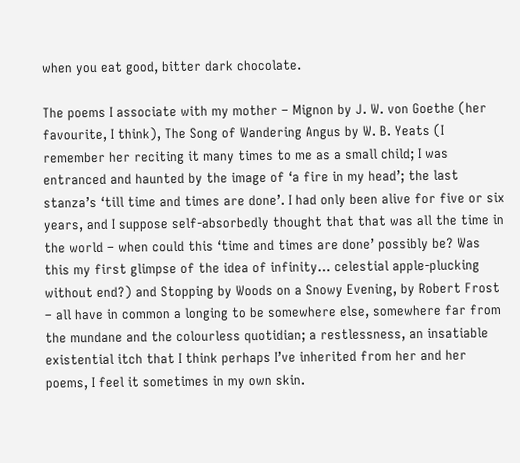when you eat good, bitter dark chocolate.

The poems I associate with my mother – Mignon by J. W. von Goethe (her favourite, I think), The Song of Wandering Angus by W. B. Yeats (I remember her reciting it many times to me as a small child; I was entranced and haunted by the image of ‘a fire in my head’; the last stanza’s ‘till time and times are done’. I had only been alive for five or six years, and I suppose self-absorbedly thought that that was all the time in the world – when could this ‘time and times are done’ possibly be? Was this my first glimpse of the idea of infinity… celestial apple-plucking without end?) and Stopping by Woods on a Snowy Evening, by Robert Frost – all have in common a longing to be somewhere else, somewhere far from the mundane and the colourless quotidian; a restlessness, an insatiable existential itch that I think perhaps I’ve inherited from her and her poems, I feel it sometimes in my own skin.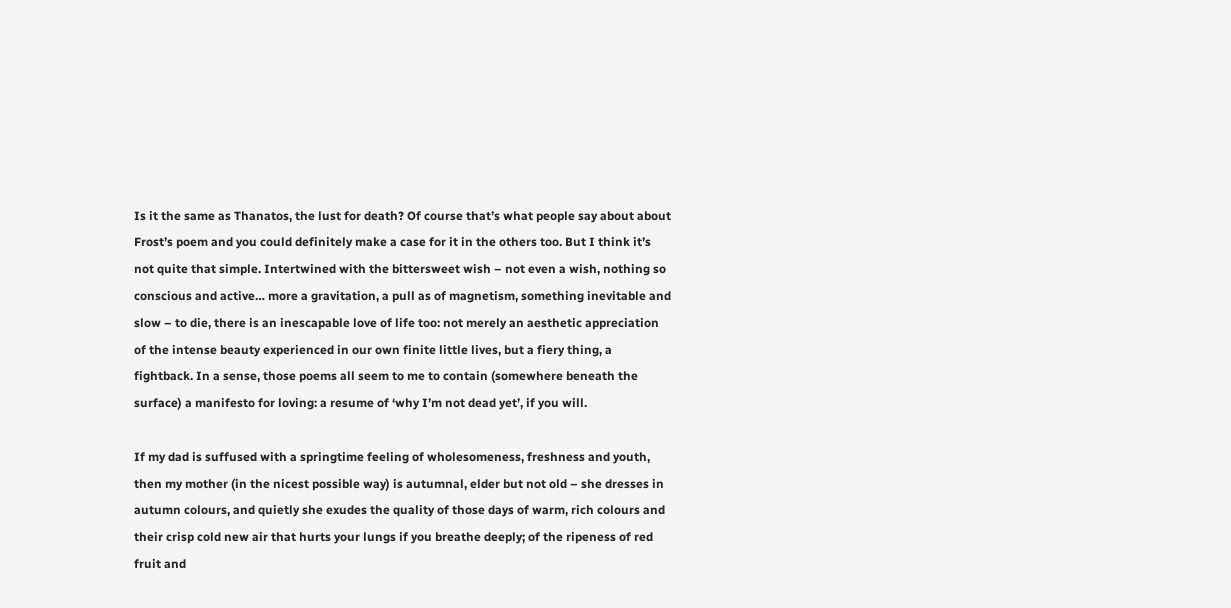Is it the same as Thanatos, the lust for death? Of course that’s what people say about about Frost’s poem and you could definitely make a case for it in the others too. But I think it’s not quite that simple. Intertwined with the bittersweet wish – not even a wish, nothing so conscious and active… more a gravitation, a pull as of magnetism, something inevitable and slow – to die, there is an inescapable love of life too: not merely an aesthetic appreciation of the intense beauty experienced in our own finite little lives, but a fiery thing, a fightback. In a sense, those poems all seem to me to contain (somewhere beneath the surface) a manifesto for loving: a resume of ‘why I’m not dead yet’, if you will.

If my dad is suffused with a springtime feeling of wholesomeness, freshness and youth, then my mother (in the nicest possible way) is autumnal, elder but not old – she dresses in autumn colours, and quietly she exudes the quality of those days of warm, rich colours and their crisp cold new air that hurts your lungs if you breathe deeply; of the ripeness of red fruit and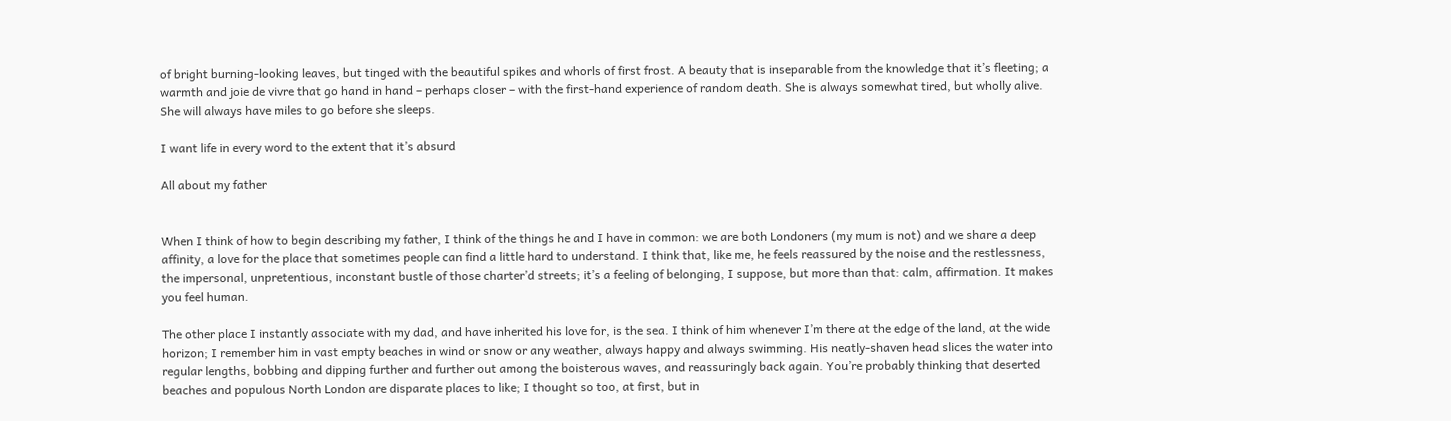of bright burning-looking leaves, but tinged with the beautiful spikes and whorls of first frost. A beauty that is inseparable from the knowledge that it’s fleeting; a warmth and joie de vivre that go hand in hand – perhaps closer – with the first-hand experience of random death. She is always somewhat tired, but wholly alive. She will always have miles to go before she sleeps.

I want life in every word to the extent that it’s absurd

All about my father


When I think of how to begin describing my father, I think of the things he and I have in common: we are both Londoners (my mum is not) and we share a deep affinity, a love for the place that sometimes people can find a little hard to understand. I think that, like me, he feels reassured by the noise and the restlessness, the impersonal, unpretentious, inconstant bustle of those charter’d streets; it’s a feeling of belonging, I suppose, but more than that: calm, affirmation. It makes you feel human.

The other place I instantly associate with my dad, and have inherited his love for, is the sea. I think of him whenever I’m there at the edge of the land, at the wide horizon; I remember him in vast empty beaches in wind or snow or any weather, always happy and always swimming. His neatly-shaven head slices the water into regular lengths, bobbing and dipping further and further out among the boisterous waves, and reassuringly back again. You’re probably thinking that deserted beaches and populous North London are disparate places to like; I thought so too, at first, but in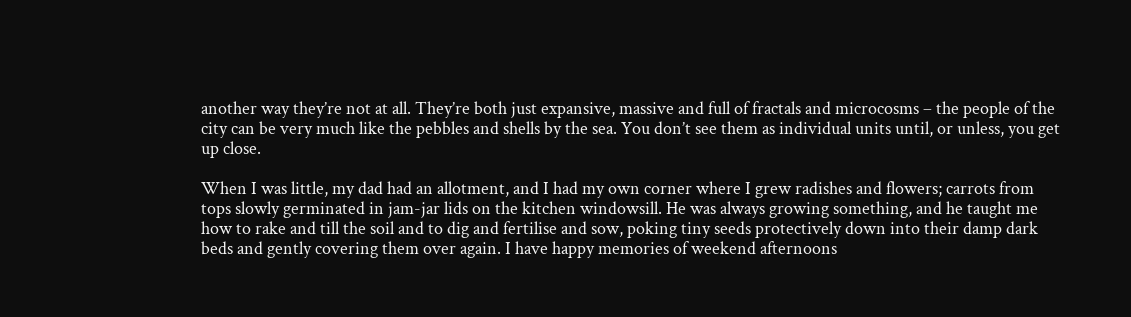another way they’re not at all. They’re both just expansive, massive and full of fractals and microcosms – the people of the city can be very much like the pebbles and shells by the sea. You don’t see them as individual units until, or unless, you get up close.

When I was little, my dad had an allotment, and I had my own corner where I grew radishes and flowers; carrots from tops slowly germinated in jam-jar lids on the kitchen windowsill. He was always growing something, and he taught me how to rake and till the soil and to dig and fertilise and sow, poking tiny seeds protectively down into their damp dark beds and gently covering them over again. I have happy memories of weekend afternoons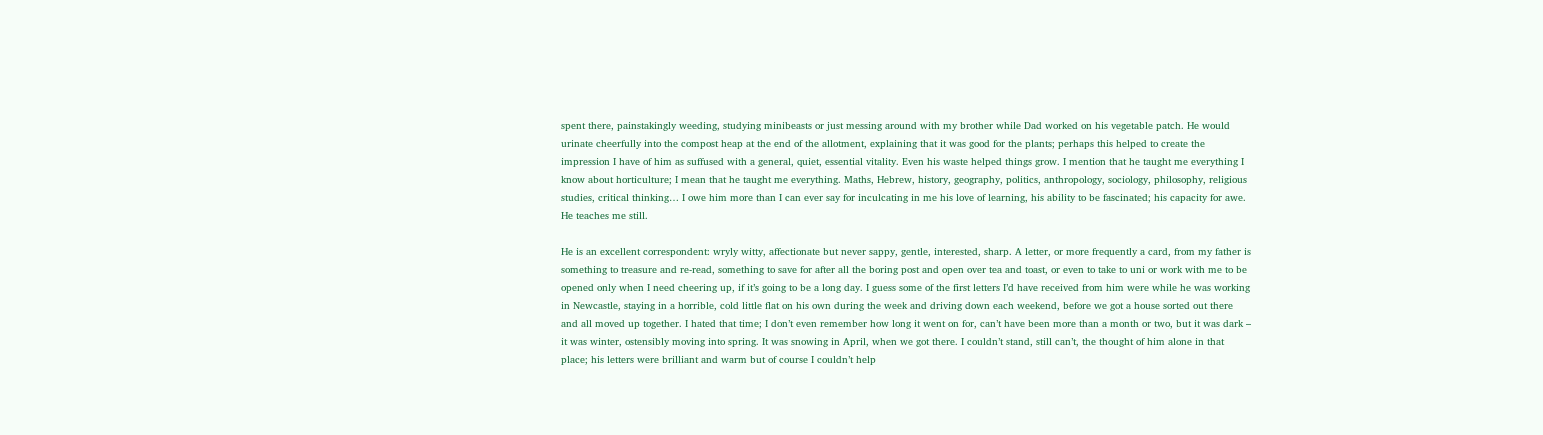spent there, painstakingly weeding, studying minibeasts or just messing around with my brother while Dad worked on his vegetable patch. He would urinate cheerfully into the compost heap at the end of the allotment, explaining that it was good for the plants; perhaps this helped to create the impression I have of him as suffused with a general, quiet, essential vitality. Even his waste helped things grow. I mention that he taught me everything I know about horticulture; I mean that he taught me everything. Maths, Hebrew, history, geography, politics, anthropology, sociology, philosophy, religious studies, critical thinking… I owe him more than I can ever say for inculcating in me his love of learning, his ability to be fascinated; his capacity for awe. He teaches me still.

He is an excellent correspondent: wryly witty, affectionate but never sappy, gentle, interested, sharp. A letter, or more frequently a card, from my father is something to treasure and re-read, something to save for after all the boring post and open over tea and toast, or even to take to uni or work with me to be opened only when I need cheering up, if it’s going to be a long day. I guess some of the first letters I’d have received from him were while he was working in Newcastle, staying in a horrible, cold little flat on his own during the week and driving down each weekend, before we got a house sorted out there and all moved up together. I hated that time; I don’t even remember how long it went on for, can’t have been more than a month or two, but it was dark – it was winter, ostensibly moving into spring. It was snowing in April, when we got there. I couldn’t stand, still can’t, the thought of him alone in that place; his letters were brilliant and warm but of course I couldn’t help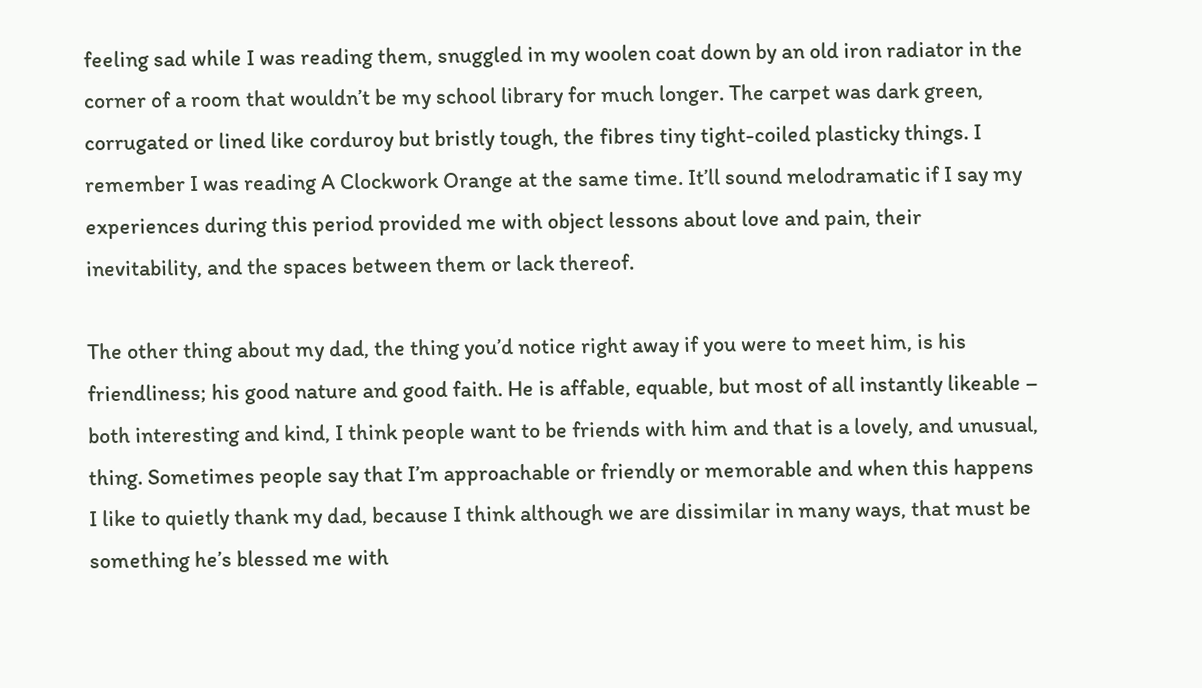feeling sad while I was reading them, snuggled in my woolen coat down by an old iron radiator in the corner of a room that wouldn’t be my school library for much longer. The carpet was dark green, corrugated or lined like corduroy but bristly tough, the fibres tiny tight-coiled plasticky things. I remember I was reading A Clockwork Orange at the same time. It’ll sound melodramatic if I say my experiences during this period provided me with object lessons about love and pain, their inevitability, and the spaces between them or lack thereof.

The other thing about my dad, the thing you’d notice right away if you were to meet him, is his friendliness; his good nature and good faith. He is affable, equable, but most of all instantly likeable – both interesting and kind, I think people want to be friends with him and that is a lovely, and unusual, thing. Sometimes people say that I’m approachable or friendly or memorable and when this happens I like to quietly thank my dad, because I think although we are dissimilar in many ways, that must be something he’s blessed me with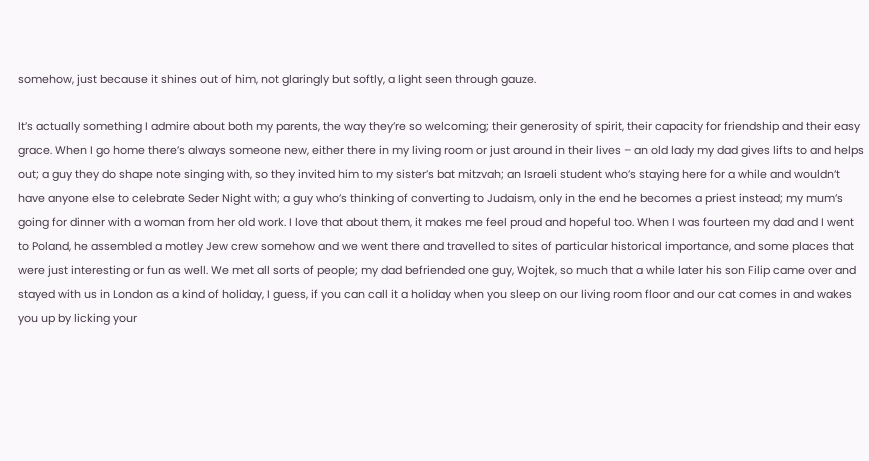somehow, just because it shines out of him, not glaringly but softly, a light seen through gauze.

It’s actually something I admire about both my parents, the way they’re so welcoming; their generosity of spirit, their capacity for friendship and their easy grace. When I go home there’s always someone new, either there in my living room or just around in their lives – an old lady my dad gives lifts to and helps out; a guy they do shape note singing with, so they invited him to my sister’s bat mitzvah; an Israeli student who’s staying here for a while and wouldn’t have anyone else to celebrate Seder Night with; a guy who’s thinking of converting to Judaism, only in the end he becomes a priest instead; my mum’s going for dinner with a woman from her old work. I love that about them, it makes me feel proud and hopeful too. When I was fourteen my dad and I went to Poland, he assembled a motley Jew crew somehow and we went there and travelled to sites of particular historical importance, and some places that were just interesting or fun as well. We met all sorts of people; my dad befriended one guy, Wojtek, so much that a while later his son Filip came over and stayed with us in London as a kind of holiday, I guess, if you can call it a holiday when you sleep on our living room floor and our cat comes in and wakes you up by licking your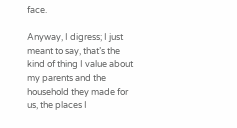face.

Anyway, I digress; I just meant to say, that’s the kind of thing I value about my parents and the household they made for us, the places I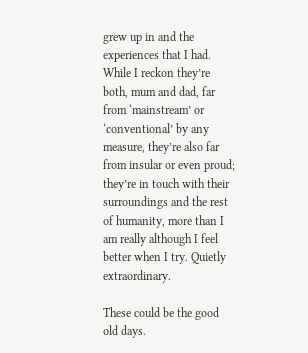grew up in and the experiences that I had. While I reckon they’re both, mum and dad, far from ‘mainstream’ or ‘conventional’ by any measure, they’re also far from insular or even proud; they’re in touch with their surroundings and the rest of humanity, more than I am really although I feel better when I try. Quietly extraordinary.

These could be the good old days.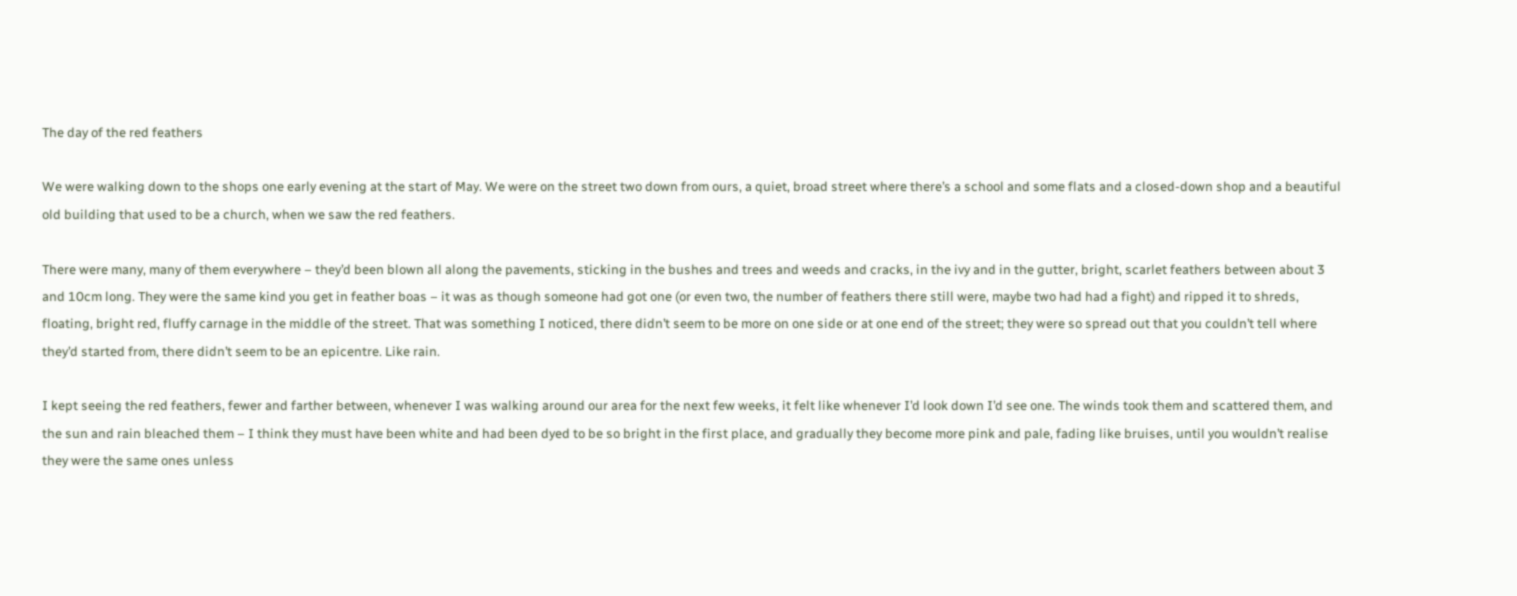The day of the red feathers

We were walking down to the shops one early evening at the start of May. We were on the street two down from ours, a quiet, broad street where there’s a school and some flats and a closed-down shop and a beautiful old building that used to be a church, when we saw the red feathers.

There were many, many of them everywhere – they’d been blown all along the pavements, sticking in the bushes and trees and weeds and cracks, in the ivy and in the gutter, bright, scarlet feathers between about 3 and 10cm long. They were the same kind you get in feather boas – it was as though someone had got one (or even two, the number of feathers there still were, maybe two had had a fight) and ripped it to shreds, floating, bright red, fluffy carnage in the middle of the street. That was something I noticed, there didn’t seem to be more on one side or at one end of the street; they were so spread out that you couldn’t tell where they’d started from, there didn’t seem to be an epicentre. Like rain.

I kept seeing the red feathers, fewer and farther between, whenever I was walking around our area for the next few weeks, it felt like whenever I’d look down I’d see one. The winds took them and scattered them, and the sun and rain bleached them – I think they must have been white and had been dyed to be so bright in the first place, and gradually they become more pink and pale, fading like bruises, until you wouldn’t realise they were the same ones unless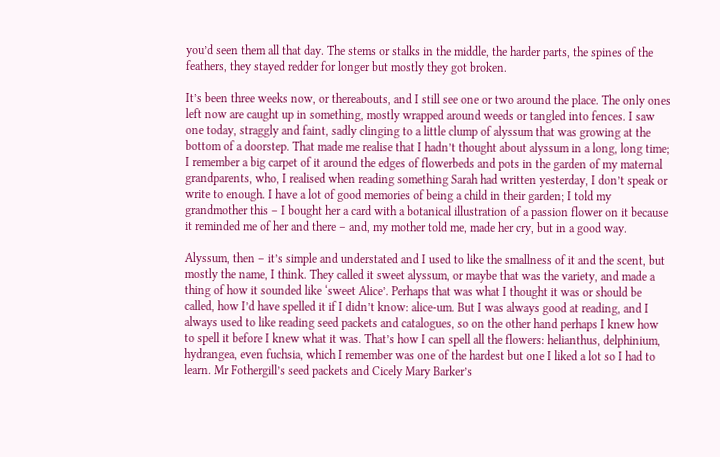you’d seen them all that day. The stems or stalks in the middle, the harder parts, the spines of the feathers, they stayed redder for longer but mostly they got broken.

It’s been three weeks now, or thereabouts, and I still see one or two around the place. The only ones left now are caught up in something, mostly wrapped around weeds or tangled into fences. I saw one today, straggly and faint, sadly clinging to a little clump of alyssum that was growing at the bottom of a doorstep. That made me realise that I hadn’t thought about alyssum in a long, long time; I remember a big carpet of it around the edges of flowerbeds and pots in the garden of my maternal grandparents, who, I realised when reading something Sarah had written yesterday, I don’t speak or write to enough. I have a lot of good memories of being a child in their garden; I told my grandmother this – I bought her a card with a botanical illustration of a passion flower on it because it reminded me of her and there – and, my mother told me, made her cry, but in a good way.

Alyssum, then – it’s simple and understated and I used to like the smallness of it and the scent, but mostly the name, I think. They called it sweet alyssum, or maybe that was the variety, and made a thing of how it sounded like ‘sweet Alice’. Perhaps that was what I thought it was or should be called, how I’d have spelled it if I didn’t know: alice-um. But I was always good at reading, and I always used to like reading seed packets and catalogues, so on the other hand perhaps I knew how to spell it before I knew what it was. That’s how I can spell all the flowers: helianthus, delphinium, hydrangea, even fuchsia, which I remember was one of the hardest but one I liked a lot so I had to learn. Mr Fothergill’s seed packets and Cicely Mary Barker’s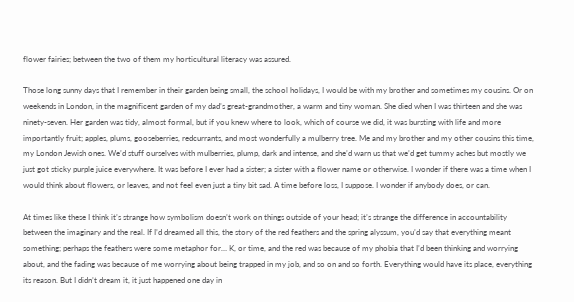flower fairies; between the two of them my horticultural literacy was assured.

Those long sunny days that I remember in their garden being small, the school holidays, I would be with my brother and sometimes my cousins. Or on weekends in London, in the magnificent garden of my dad’s great-grandmother, a warm and tiny woman. She died when I was thirteen and she was ninety-seven. Her garden was tidy, almost formal, but if you knew where to look, which of course we did, it was bursting with life and more importantly fruit; apples, plums, gooseberries, redcurrants, and most wonderfully a mulberry tree. Me and my brother and my other cousins this time, my London Jewish ones. We’d stuff ourselves with mulberries, plump, dark and intense, and she’d warn us that we’d get tummy aches but mostly we just got sticky purple juice everywhere. It was before I ever had a sister; a sister with a flower name or otherwise. I wonder if there was a time when I would think about flowers, or leaves, and not feel even just a tiny bit sad. A time before loss, I suppose. I wonder if anybody does, or can.

At times like these I think it’s strange how symbolism doesn’t work on things outside of your head; it’s strange the difference in accountability between the imaginary and the real. If I’d dreamed all this, the story of the red feathers and the spring alyssum, you’d say that everything meant something; perhaps the feathers were some metaphor for… K, or time, and the red was because of my phobia that I’d been thinking and worrying about, and the fading was because of me worrying about being trapped in my job, and so on and so forth. Everything would have its place, everything its reason. But I didn’t dream it, it just happened one day in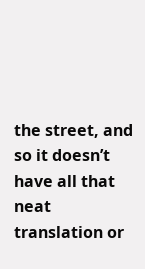the street, and so it doesn’t have all that neat translation or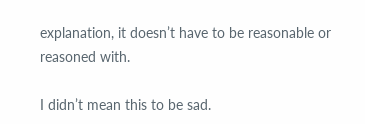explanation, it doesn’t have to be reasonable or reasoned with.

I didn’t mean this to be sad.